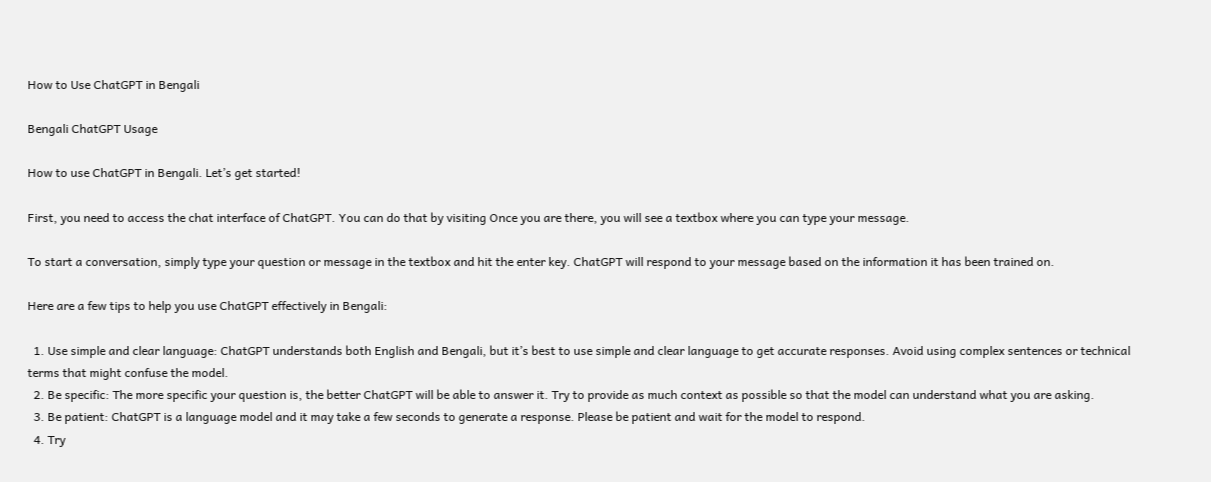How to Use ChatGPT in Bengali

Bengali ChatGPT Usage

How to use ChatGPT in Bengali. Let’s get started!

First, you need to access the chat interface of ChatGPT. You can do that by visiting Once you are there, you will see a textbox where you can type your message.

To start a conversation, simply type your question or message in the textbox and hit the enter key. ChatGPT will respond to your message based on the information it has been trained on.

Here are a few tips to help you use ChatGPT effectively in Bengali:

  1. Use simple and clear language: ChatGPT understands both English and Bengali, but it’s best to use simple and clear language to get accurate responses. Avoid using complex sentences or technical terms that might confuse the model.
  2. Be specific: The more specific your question is, the better ChatGPT will be able to answer it. Try to provide as much context as possible so that the model can understand what you are asking.
  3. Be patient: ChatGPT is a language model and it may take a few seconds to generate a response. Please be patient and wait for the model to respond.
  4. Try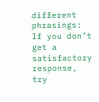different phrasings: If you don’t get a satisfactory response, try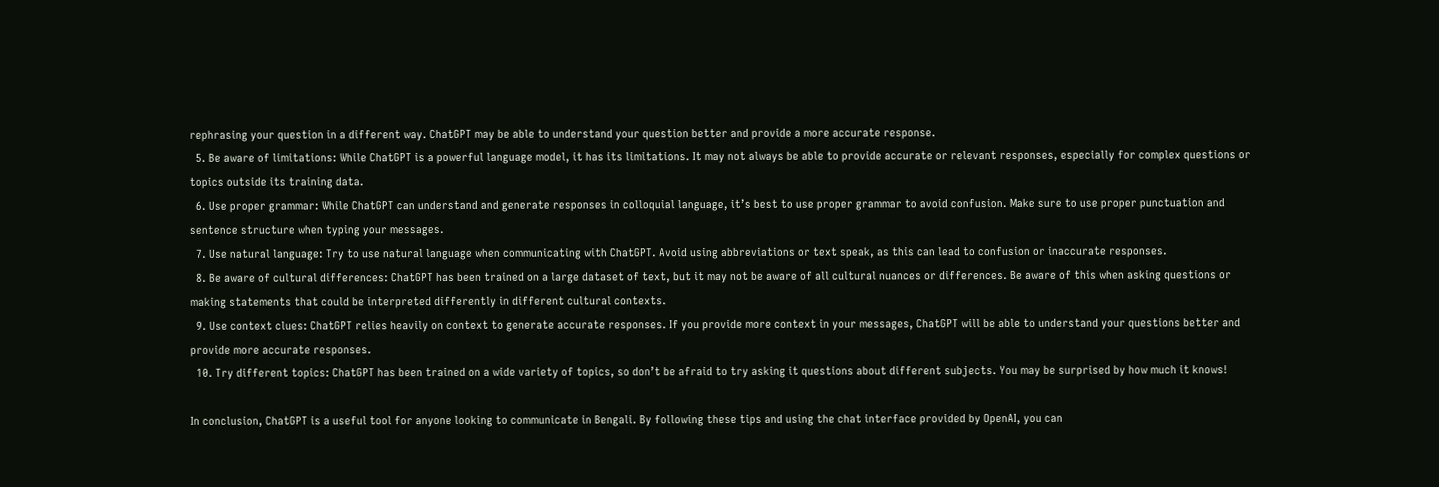rephrasing your question in a different way. ChatGPT may be able to understand your question better and provide a more accurate response.
  5. Be aware of limitations: While ChatGPT is a powerful language model, it has its limitations. It may not always be able to provide accurate or relevant responses, especially for complex questions or topics outside its training data.
  6. Use proper grammar: While ChatGPT can understand and generate responses in colloquial language, it’s best to use proper grammar to avoid confusion. Make sure to use proper punctuation and sentence structure when typing your messages.
  7. Use natural language: Try to use natural language when communicating with ChatGPT. Avoid using abbreviations or text speak, as this can lead to confusion or inaccurate responses.
  8. Be aware of cultural differences: ChatGPT has been trained on a large dataset of text, but it may not be aware of all cultural nuances or differences. Be aware of this when asking questions or making statements that could be interpreted differently in different cultural contexts.
  9. Use context clues: ChatGPT relies heavily on context to generate accurate responses. If you provide more context in your messages, ChatGPT will be able to understand your questions better and provide more accurate responses.
  10. Try different topics: ChatGPT has been trained on a wide variety of topics, so don’t be afraid to try asking it questions about different subjects. You may be surprised by how much it knows!

In conclusion, ChatGPT is a useful tool for anyone looking to communicate in Bengali. By following these tips and using the chat interface provided by OpenAI, you can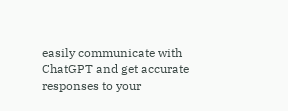easily communicate with ChatGPT and get accurate responses to your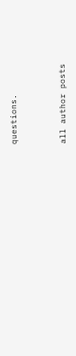questions.



all author posts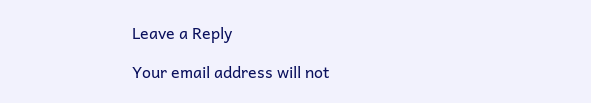Leave a Reply

Your email address will not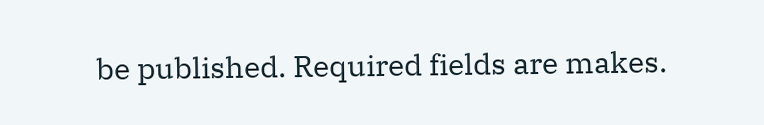be published. Required fields are makes.